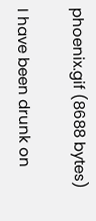phoenix.gif (8688 bytes)

I have been drunk on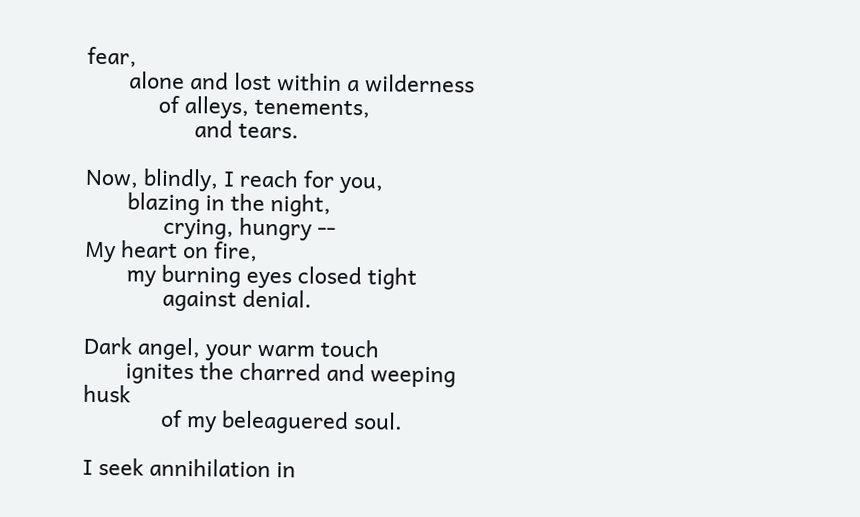fear,
       alone and lost within a wilderness
            of alleys, tenements,
                  and tears.

Now, blindly, I reach for you,
       blazing in the night,
             crying, hungry --
My heart on fire,
       my burning eyes closed tight
             against denial.

Dark angel, your warm touch
       ignites the charred and weeping husk
             of my beleaguered soul.

I seek annihilation in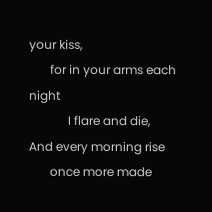your kiss,
       for in your arms each night
             I flare and die,
And every morning rise
       once more made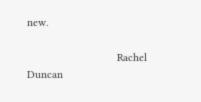new.

                              Rachel Duncan